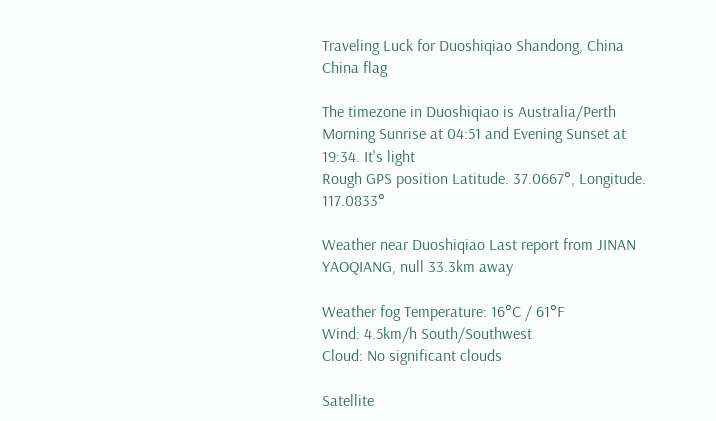Traveling Luck for Duoshiqiao Shandong, China China flag

The timezone in Duoshiqiao is Australia/Perth
Morning Sunrise at 04:51 and Evening Sunset at 19:34. It's light
Rough GPS position Latitude. 37.0667°, Longitude. 117.0833°

Weather near Duoshiqiao Last report from JINAN YAOQIANG, null 33.3km away

Weather fog Temperature: 16°C / 61°F
Wind: 4.5km/h South/Southwest
Cloud: No significant clouds

Satellite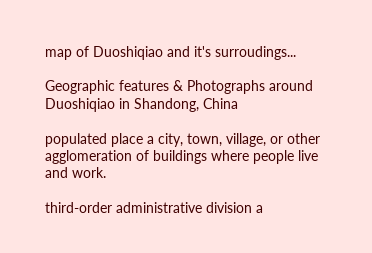map of Duoshiqiao and it's surroudings...

Geographic features & Photographs around Duoshiqiao in Shandong, China

populated place a city, town, village, or other agglomeration of buildings where people live and work.

third-order administrative division a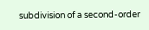subdivision of a second-order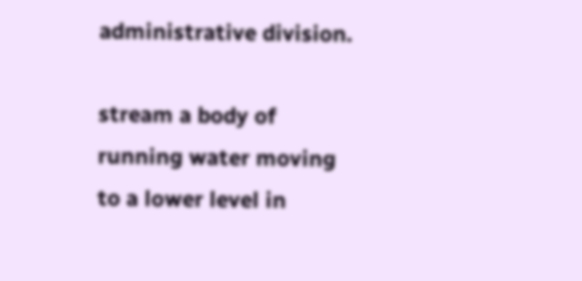administrative division.

stream a body of running water moving to a lower level in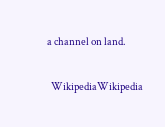a channel on land.

  WikipediaWikipedia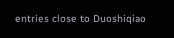entries close to Duoshiqiao